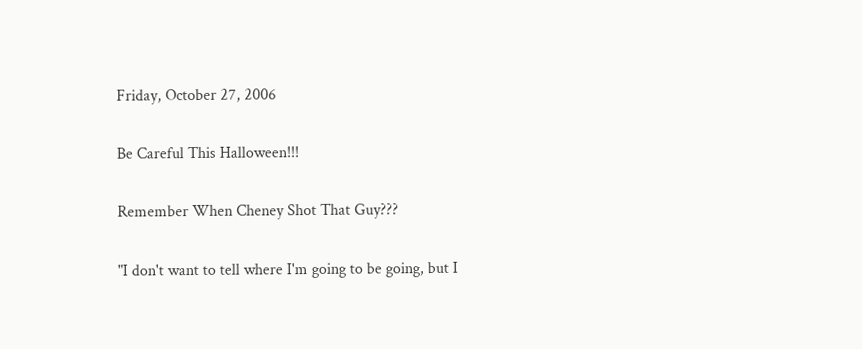Friday, October 27, 2006

Be Careful This Halloween!!!

Remember When Cheney Shot That Guy???

"I don't want to tell where I'm going to be going, but I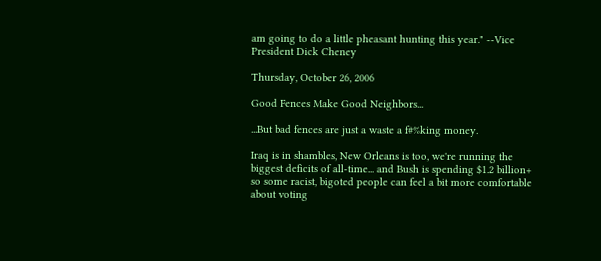am going to do a little pheasant hunting this year." --Vice President Dick Cheney

Thursday, October 26, 2006

Good Fences Make Good Neighbors...

...But bad fences are just a waste a f#%king money.

Iraq is in shambles, New Orleans is too, we're running the biggest deficits of all-time... and Bush is spending $1.2 billion+ so some racist, bigoted people can feel a bit more comfortable about voting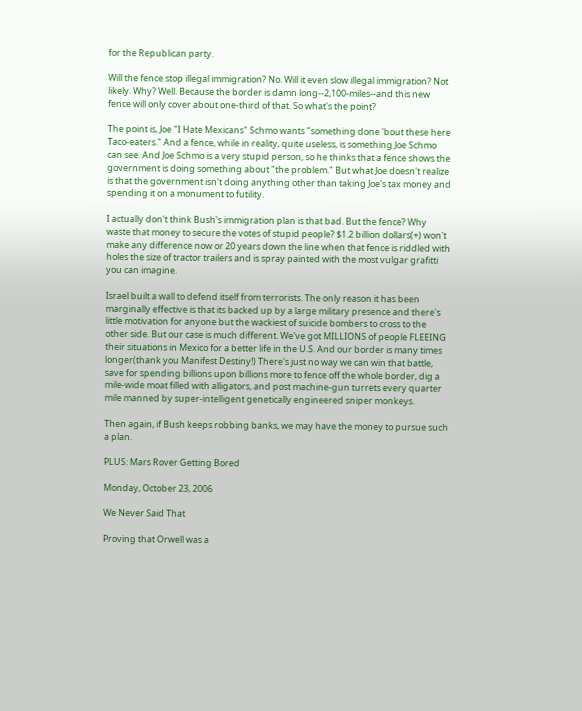for the Republican party.

Will the fence stop illegal immigration? No. Will it even slow illegal immigration? Not likely. Why? Well. Because the border is damn long--2,100-miles--and this new fence will only cover about one-third of that. So what's the point?

The point is, Joe "I Hate Mexicans" Schmo wants "something done 'bout these here Taco-eaters." And a fence, while in reality, quite useless, is something Joe Schmo can see. And Joe Schmo is a very stupid person, so he thinks that a fence shows the government is doing something about "the problem." But what Joe doesn't realize is that the government isn't doing anything other than taking Joe's tax money and spending it on a monument to futility.

I actually don't think Bush's immigration plan is that bad. But the fence? Why waste that money to secure the votes of stupid people? $1.2 billion dollars(+) won't make any difference now or 20 years down the line when that fence is riddled with holes the size of tractor trailers and is spray painted with the most vulgar grafitti you can imagine.

Israel built a wall to defend itself from terrorists. The only reason it has been marginally effective is that its backed up by a large military presence and there's little motivation for anyone but the wackiest of suicide bombers to cross to the other side. But our case is much different. We've got MILLIONS of people FLEEING their situations in Mexico for a better life in the U.S. And our border is many times longer(thank you Manifest Destiny!) There's just no way we can win that battle, save for spending billions upon billions more to fence off the whole border, dig a mile-wide moat filled with alligators, and post machine-gun turrets every quarter mile manned by super-intelligent genetically engineered sniper monkeys.

Then again, if Bush keeps robbing banks, we may have the money to pursue such a plan.

PLUS: Mars Rover Getting Bored

Monday, October 23, 2006

We Never Said That

Proving that Orwell was a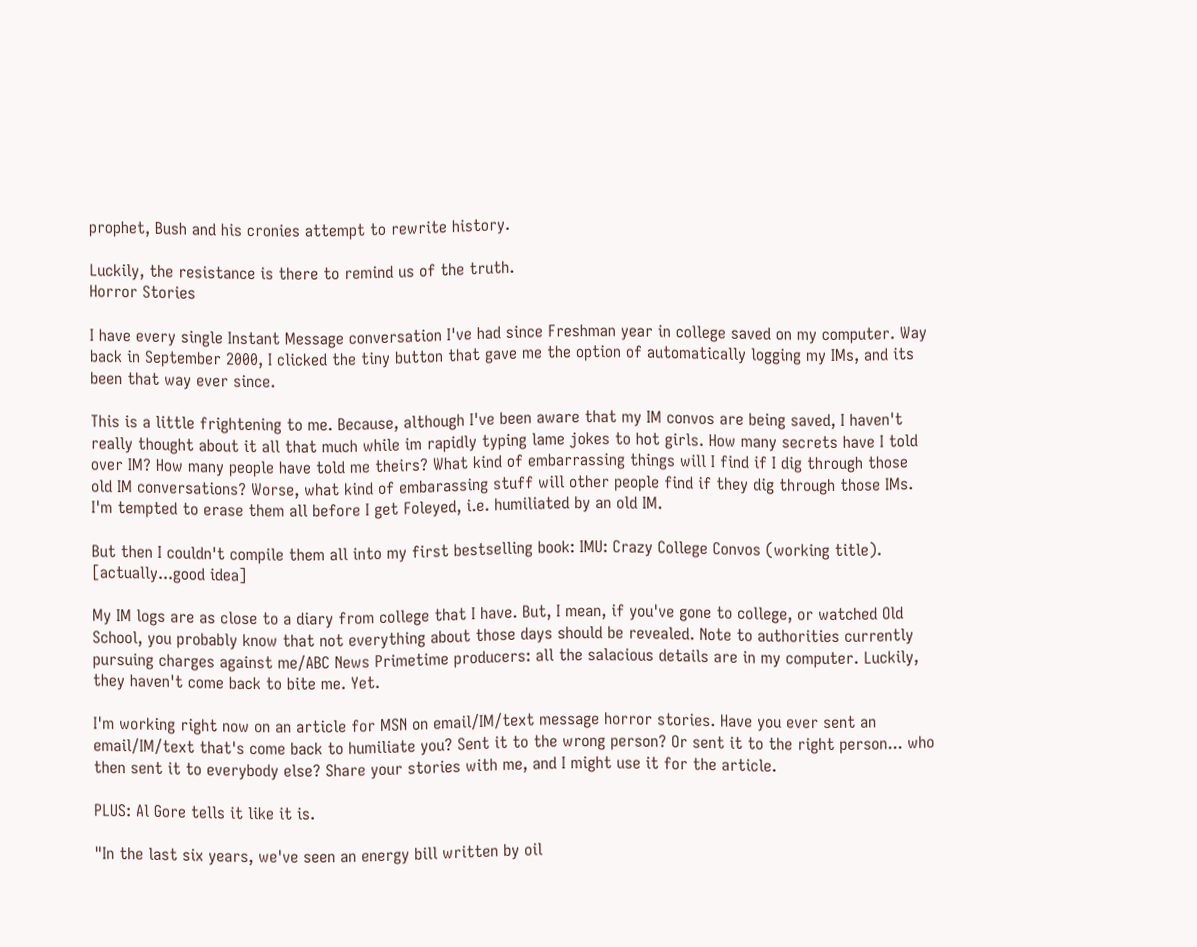prophet, Bush and his cronies attempt to rewrite history.

Luckily, the resistance is there to remind us of the truth.
Horror Stories

I have every single Instant Message conversation I've had since Freshman year in college saved on my computer. Way back in September 2000, I clicked the tiny button that gave me the option of automatically logging my IMs, and its been that way ever since.

This is a little frightening to me. Because, although I've been aware that my IM convos are being saved, I haven't really thought about it all that much while im rapidly typing lame jokes to hot girls. How many secrets have I told over IM? How many people have told me theirs? What kind of embarrassing things will I find if I dig through those old IM conversations? Worse, what kind of embarassing stuff will other people find if they dig through those IMs. I'm tempted to erase them all before I get Foleyed, i.e. humiliated by an old IM.

But then I couldn't compile them all into my first bestselling book: IMU: Crazy College Convos (working title). [actually...good idea]

My IM logs are as close to a diary from college that I have. But, I mean, if you've gone to college, or watched Old School, you probably know that not everything about those days should be revealed. Note to authorities currently pursuing charges against me/ABC News Primetime producers: all the salacious details are in my computer. Luckily, they haven't come back to bite me. Yet.

I'm working right now on an article for MSN on email/IM/text message horror stories. Have you ever sent an email/IM/text that's come back to humiliate you? Sent it to the wrong person? Or sent it to the right person... who then sent it to everybody else? Share your stories with me, and I might use it for the article.

PLUS: Al Gore tells it like it is.

"In the last six years, we've seen an energy bill written by oil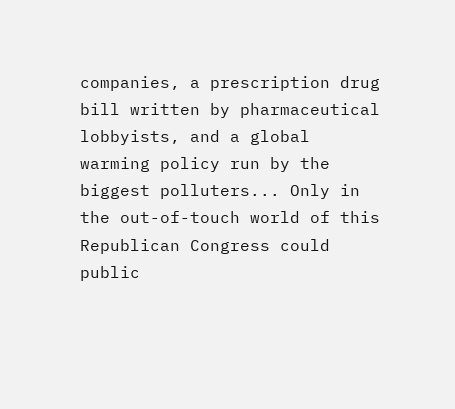companies, a prescription drug bill written by pharmaceutical lobbyists, and a global warming policy run by the biggest polluters... Only in the out-of-touch world of this Republican Congress could public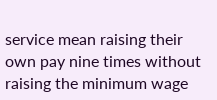service mean raising their own pay nine times without raising the minimum wage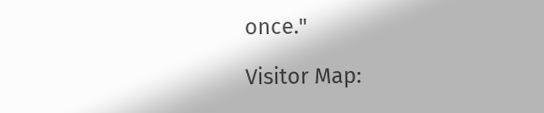once."

Visitor Map: